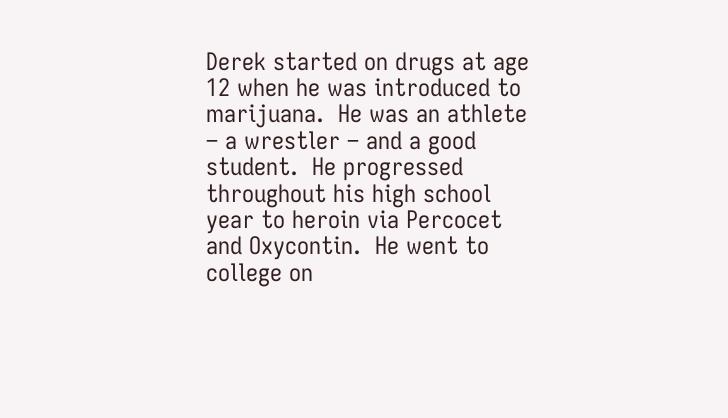Derek started on drugs at age 12 when he was introduced to marijuana.  He was an athlete – a wrestler – and a good student.  He progressed throughout his high school year to heroin via Percocet and Oxycontin.  He went to college on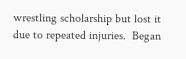wrestling scholarship but lost it due to repeated injuries.  Began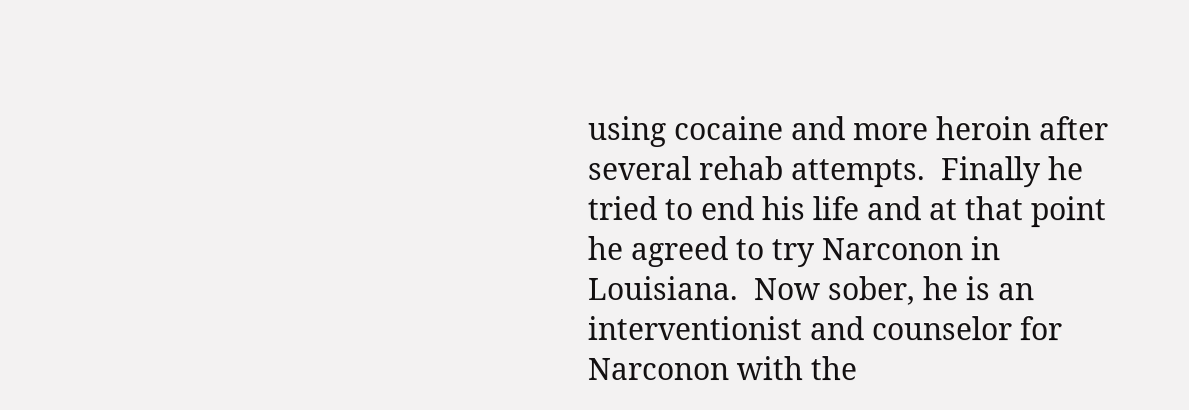using cocaine and more heroin after several rehab attempts.  Finally he tried to end his life and at that point he agreed to try Narconon in Louisiana.  Now sober, he is an interventionist and counselor for Narconon with the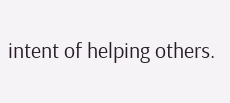intent of helping others.